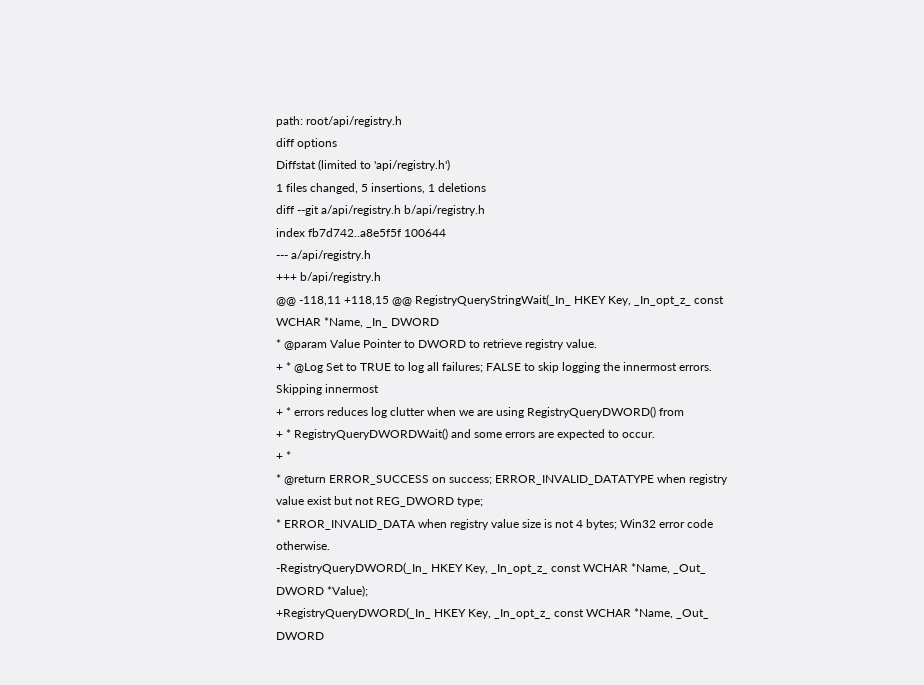path: root/api/registry.h
diff options
Diffstat (limited to 'api/registry.h')
1 files changed, 5 insertions, 1 deletions
diff --git a/api/registry.h b/api/registry.h
index fb7d742..a8e5f5f 100644
--- a/api/registry.h
+++ b/api/registry.h
@@ -118,11 +118,15 @@ RegistryQueryStringWait(_In_ HKEY Key, _In_opt_z_ const WCHAR *Name, _In_ DWORD
* @param Value Pointer to DWORD to retrieve registry value.
+ * @Log Set to TRUE to log all failures; FALSE to skip logging the innermost errors. Skipping innermost
+ * errors reduces log clutter when we are using RegistryQueryDWORD() from
+ * RegistryQueryDWORDWait() and some errors are expected to occur.
+ *
* @return ERROR_SUCCESS on success; ERROR_INVALID_DATATYPE when registry value exist but not REG_DWORD type;
* ERROR_INVALID_DATA when registry value size is not 4 bytes; Win32 error code otherwise.
-RegistryQueryDWORD(_In_ HKEY Key, _In_opt_z_ const WCHAR *Name, _Out_ DWORD *Value);
+RegistryQueryDWORD(_In_ HKEY Key, _In_opt_z_ const WCHAR *Name, _Out_ DWORD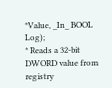*Value, _In_ BOOL Log);
* Reads a 32-bit DWORD value from registry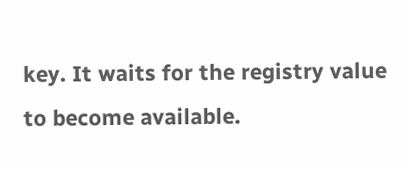key. It waits for the registry value to become available.